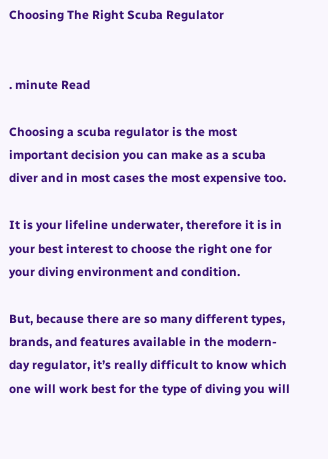Choosing The Right Scuba Regulator


. minute Read

Choosing a scuba regulator is the most important decision you can make as a scuba diver and in most cases the most expensive too.

It is your lifeline underwater, therefore it is in your best interest to choose the right one for your diving environment and condition.

But, because there are so many different types, brands, and features available in the modern-day regulator, it’s really difficult to know which one will work best for the type of diving you will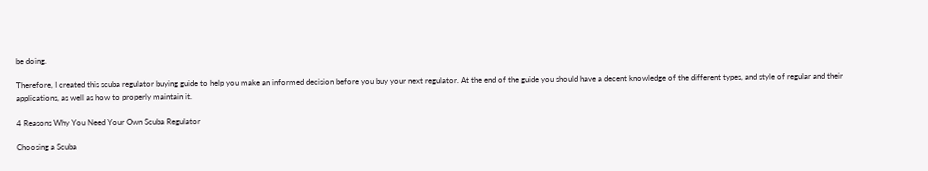be doing.

Therefore, I created this scuba regulator buying guide to help you make an informed decision before you buy your next regulator. At the end of the guide you should have a decent knowledge of the different types, and style of regular and their applications, as well as how to properly maintain it.

4 Reasons Why You Need Your Own Scuba Regulator

Choosing a Scuba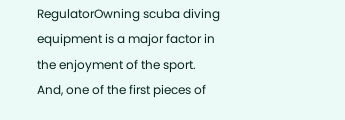RegulatorOwning scuba diving equipment is a major factor in the enjoyment of the sport. And, one of the first pieces of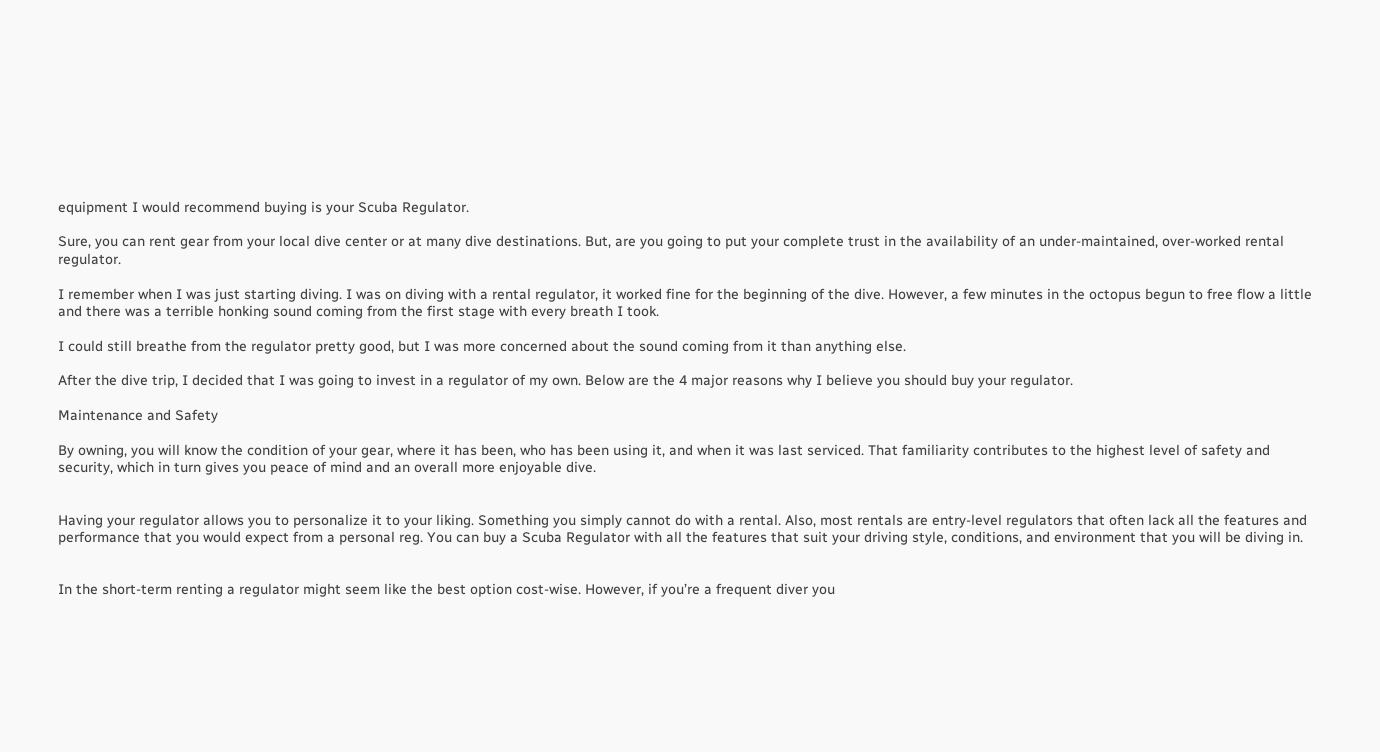equipment I would recommend buying is your Scuba Regulator.

Sure, you can rent gear from your local dive center or at many dive destinations. But, are you going to put your complete trust in the availability of an under-maintained, over-worked rental regulator.

I remember when I was just starting diving. I was on diving with a rental regulator, it worked fine for the beginning of the dive. However, a few minutes in the octopus begun to free flow a little and there was a terrible honking sound coming from the first stage with every breath I took.

I could still breathe from the regulator pretty good, but I was more concerned about the sound coming from it than anything else.

After the dive trip, I decided that I was going to invest in a regulator of my own. Below are the 4 major reasons why I believe you should buy your regulator.

Maintenance and Safety

By owning, you will know the condition of your gear, where it has been, who has been using it, and when it was last serviced. That familiarity contributes to the highest level of safety and security, which in turn gives you peace of mind and an overall more enjoyable dive.


Having your regulator allows you to personalize it to your liking. Something you simply cannot do with a rental. Also, most rentals are entry-level regulators that often lack all the features and performance that you would expect from a personal reg. You can buy a Scuba Regulator with all the features that suit your driving style, conditions, and environment that you will be diving in.


In the short-term renting a regulator might seem like the best option cost-wise. However, if you’re a frequent diver you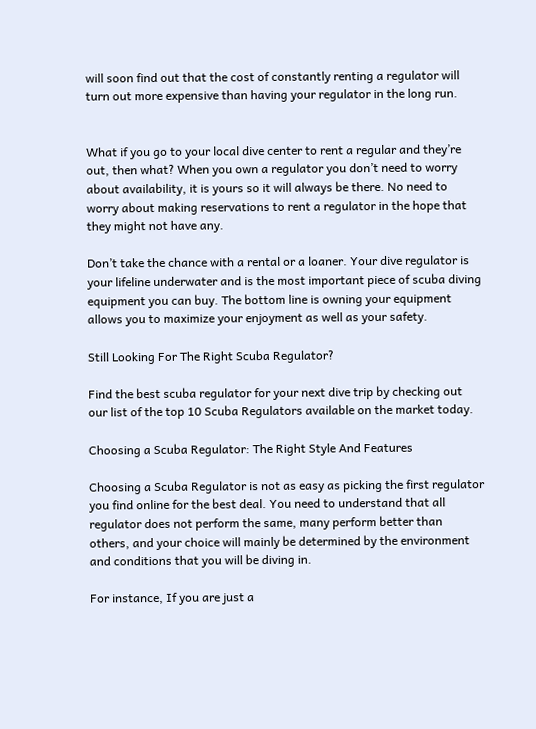will soon find out that the cost of constantly renting a regulator will turn out more expensive than having your regulator in the long run.


What if you go to your local dive center to rent a regular and they’re out, then what? When you own a regulator you don’t need to worry about availability, it is yours so it will always be there. No need to worry about making reservations to rent a regulator in the hope that they might not have any.

Don’t take the chance with a rental or a loaner. Your dive regulator is your lifeline underwater and is the most important piece of scuba diving equipment you can buy. The bottom line is owning your equipment allows you to maximize your enjoyment as well as your safety.

Still Looking For The Right Scuba Regulator?

Find the best scuba regulator for your next dive trip by checking out our list of the top 10 Scuba Regulators available on the market today.

Choosing a Scuba Regulator: The Right Style And Features

Choosing a Scuba Regulator is not as easy as picking the first regulator you find online for the best deal. You need to understand that all regulator does not perform the same, many perform better than others, and your choice will mainly be determined by the environment and conditions that you will be diving in.

For instance, If you are just a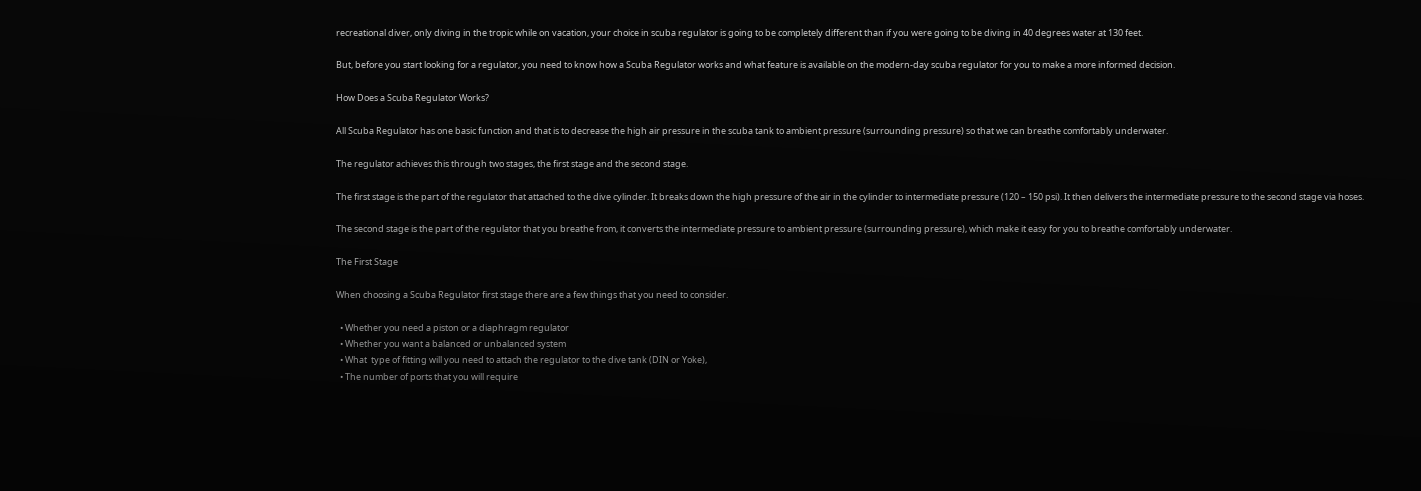recreational diver, only diving in the tropic while on vacation, your choice in scuba regulator is going to be completely different than if you were going to be diving in 40 degrees water at 130 feet.

But, before you start looking for a regulator, you need to know how a Scuba Regulator works and what feature is available on the modern-day scuba regulator for you to make a more informed decision.

How Does a Scuba Regulator Works?

All Scuba Regulator has one basic function and that is to decrease the high air pressure in the scuba tank to ambient pressure (surrounding pressure) so that we can breathe comfortably underwater.

The regulator achieves this through two stages, the first stage and the second stage.

The first stage is the part of the regulator that attached to the dive cylinder. It breaks down the high pressure of the air in the cylinder to intermediate pressure (120 – 150 psi). It then delivers the intermediate pressure to the second stage via hoses.

The second stage is the part of the regulator that you breathe from, it converts the intermediate pressure to ambient pressure (surrounding pressure), which make it easy for you to breathe comfortably underwater.

The First Stage

When choosing a Scuba Regulator first stage there are a few things that you need to consider.

  • Whether you need a piston or a diaphragm regulator
  • Whether you want a balanced or unbalanced system
  • What  type of fitting will you need to attach the regulator to the dive tank (DIN or Yoke),
  • The number of ports that you will require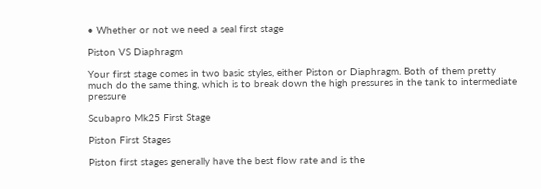• Whether or not we need a seal first stage

Piston VS Diaphragm

Your first stage comes in two basic styles, either Piston or Diaphragm. Both of them pretty much do the same thing, which is to break down the high pressures in the tank to intermediate pressure

Scubapro Mk25 First Stage

Piston First Stages

Piston first stages generally have the best flow rate and is the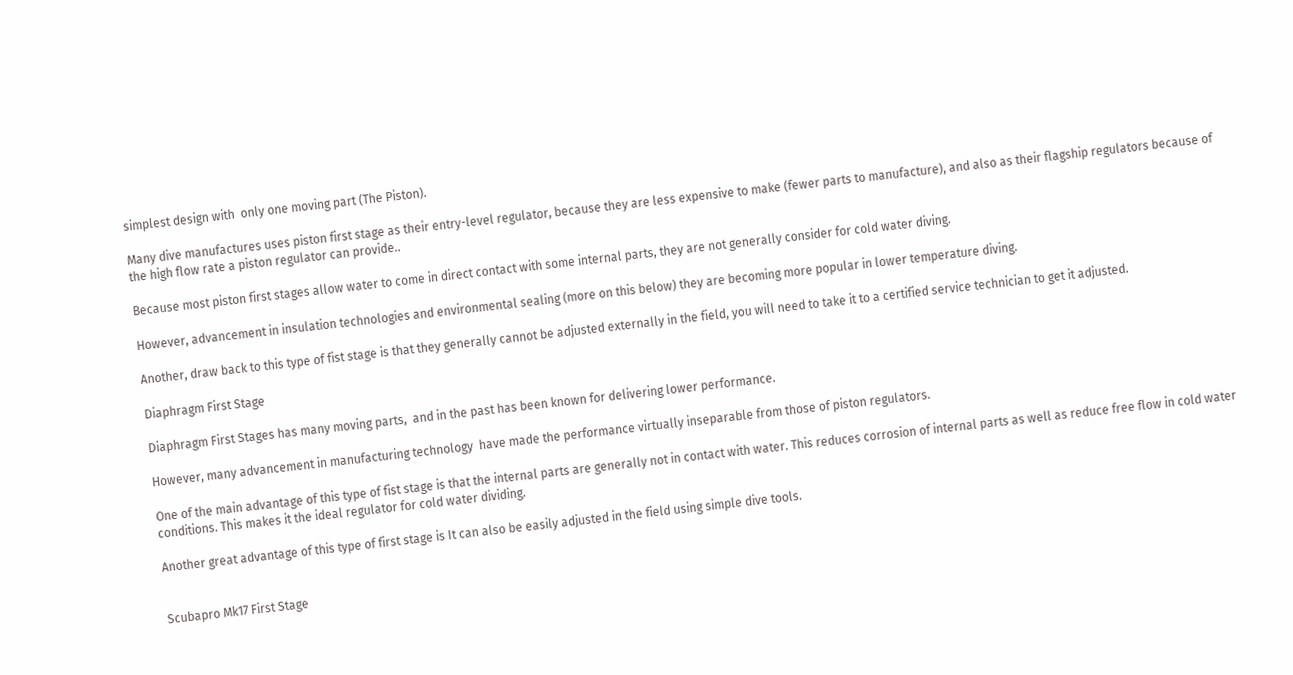simplest design with  only one moving part (The Piston).

Many dive manufactures uses piston first stage as their entry-level regulator, because they are less expensive to make (fewer parts to manufacture), and also as their flagship regulators because of the high flow rate a piston regulator can provide..

Because most piston first stages allow water to come in direct contact with some internal parts, they are not generally consider for cold water diving.

However, advancement in insulation technologies and environmental sealing (more on this below) they are becoming more popular in lower temperature diving.

Another, draw back to this type of fist stage is that they generally cannot be adjusted externally in the field, you will need to take it to a certified service technician to get it adjusted.

Diaphragm First Stage

Diaphragm First Stages has many moving parts,  and in the past has been known for delivering lower performance.

However, many advancement in manufacturing technology  have made the performance virtually inseparable from those of piston regulators.

One of the main advantage of this type of fist stage is that the internal parts are generally not in contact with water. This reduces corrosion of internal parts as well as reduce free flow in cold water conditions. This makes it the ideal regulator for cold water dividing.

Another great advantage of this type of first stage is It can also be easily adjusted in the field using simple dive tools.


Scubapro Mk17 First Stage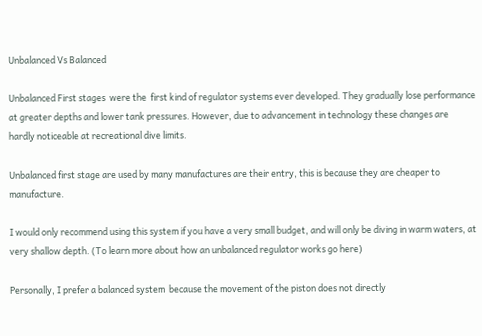Unbalanced Vs Balanced

Unbalanced First stages  were the  first kind of regulator systems ever developed. They gradually lose performance at greater depths and lower tank pressures. However, due to advancement in technology these changes are hardly noticeable at recreational dive limits.

Unbalanced first stage are used by many manufactures are their entry, this is because they are cheaper to manufacture.

I would only recommend using this system if you have a very small budget, and will only be diving in warm waters, at very shallow depth. (To learn more about how an unbalanced regulator works go here)

Personally, I prefer a balanced system  because the movement of the piston does not directly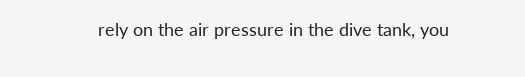rely on the air pressure in the dive tank, you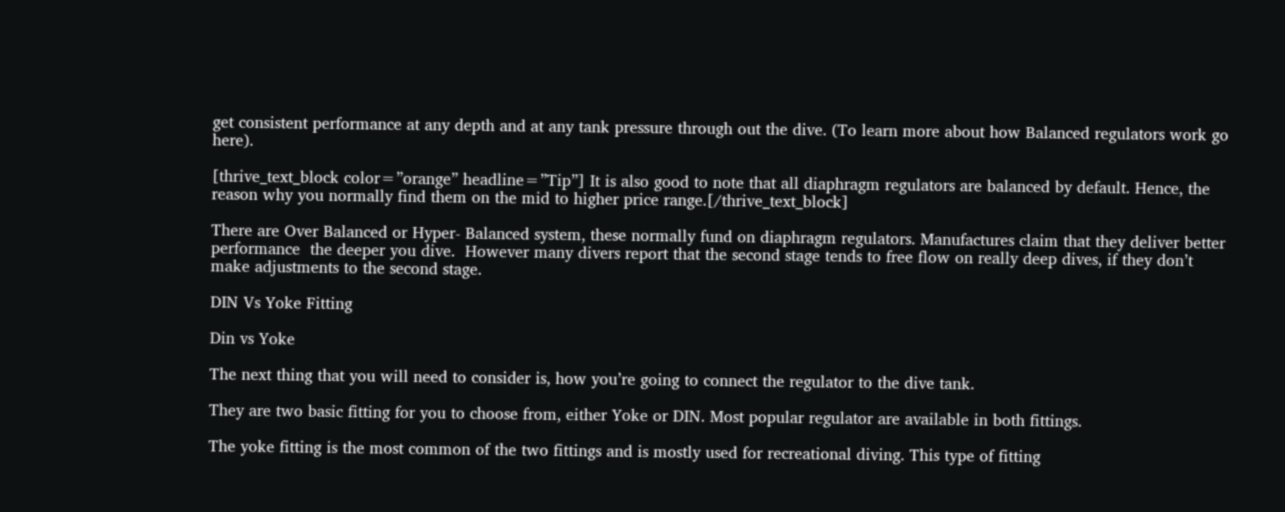get consistent performance at any depth and at any tank pressure through out the dive. (To learn more about how Balanced regulators work go here).

[thrive_text_block color=”orange” headline=”Tip”] It is also good to note that all diaphragm regulators are balanced by default. Hence, the reason why you normally find them on the mid to higher price range.[/thrive_text_block]

There are Over Balanced or Hyper- Balanced system, these normally fund on diaphragm regulators. Manufactures claim that they deliver better performance  the deeper you dive.  However many divers report that the second stage tends to free flow on really deep dives, if they don’t make adjustments to the second stage.

DIN Vs Yoke Fitting

Din vs Yoke

The next thing that you will need to consider is, how you’re going to connect the regulator to the dive tank.

They are two basic fitting for you to choose from, either Yoke or DIN. Most popular regulator are available in both fittings.

The yoke fitting is the most common of the two fittings and is mostly used for recreational diving. This type of fitting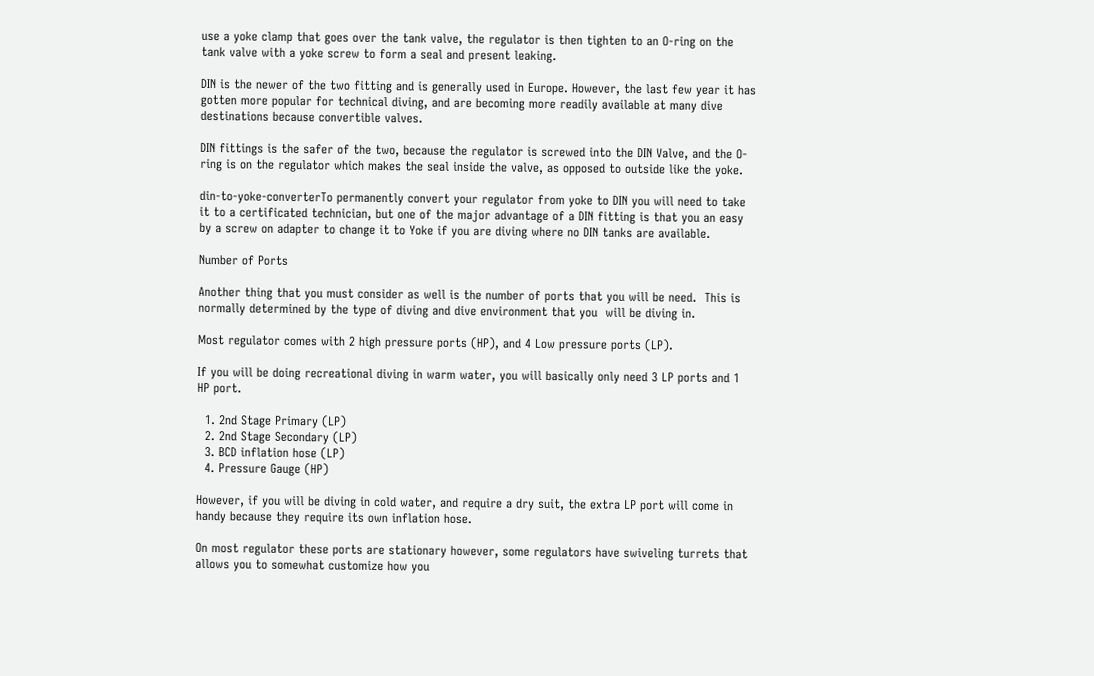use a yoke clamp that goes over the tank valve, the regulator is then tighten to an O-ring on the tank valve with a yoke screw to form a seal and present leaking.

DIN is the newer of the two fitting and is generally used in Europe. However, the last few year it has gotten more popular for technical diving, and are becoming more readily available at many dive destinations because convertible valves.

DIN fittings is the safer of the two, because the regulator is screwed into the DIN Valve, and the O-ring is on the regulator which makes the seal inside the valve, as opposed to outside like the yoke.

din-to-yoke-converterTo permanently convert your regulator from yoke to DIN you will need to take it to a certificated technician, but one of the major advantage of a DIN fitting is that you an easy by a screw on adapter to change it to Yoke if you are diving where no DIN tanks are available.

Number of Ports

Another thing that you must consider as well is the number of ports that you will be need.  This is normally determined by the type of diving and dive environment that you  will be diving in.

Most regulator comes with 2 high pressure ports (HP), and 4 Low pressure ports (LP).

If you will be doing recreational diving in warm water, you will basically only need 3 LP ports and 1 HP port.

  1. 2nd Stage Primary (LP)
  2. 2nd Stage Secondary (LP)
  3. BCD inflation hose (LP)
  4. Pressure Gauge (HP)

However, if you will be diving in cold water, and require a dry suit, the extra LP port will come in handy because they require its own inflation hose.

On most regulator these ports are stationary however, some regulators have swiveling turrets that allows you to somewhat customize how you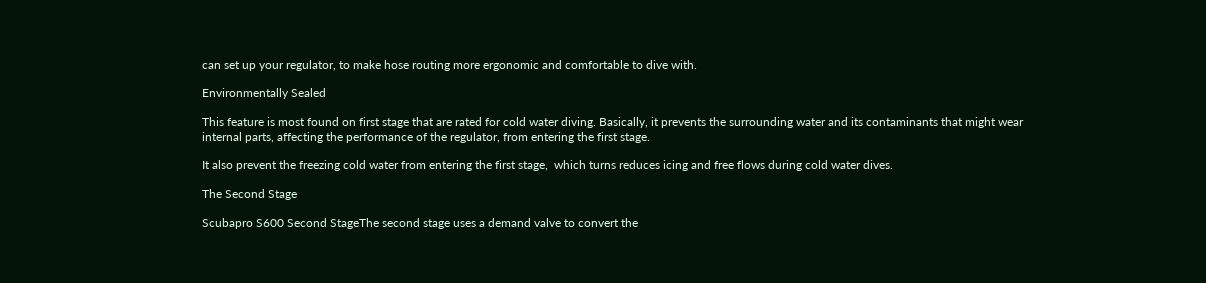can set up your regulator, to make hose routing more ergonomic and comfortable to dive with.

Environmentally Sealed

This feature is most found on first stage that are rated for cold water diving. Basically, it prevents the surrounding water and its contaminants that might wear internal parts, affecting the performance of the regulator, from entering the first stage.

It also prevent the freezing cold water from entering the first stage,  which turns reduces icing and free flows during cold water dives.

The Second Stage

Scubapro S600 Second StageThe second stage uses a demand valve to convert the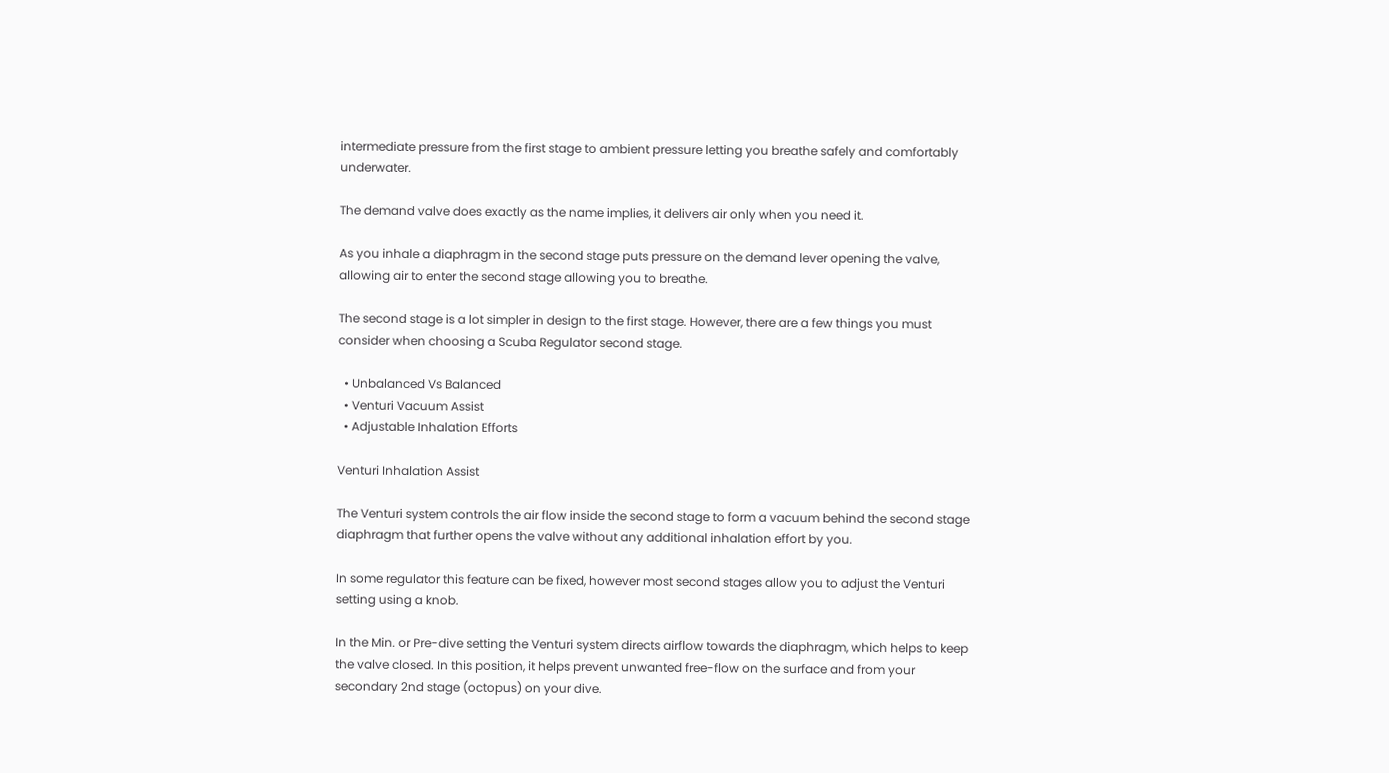intermediate pressure from the first stage to ambient pressure letting you breathe safely and comfortably underwater.

The demand valve does exactly as the name implies, it delivers air only when you need it.

As you inhale a diaphragm in the second stage puts pressure on the demand lever opening the valve, allowing air to enter the second stage allowing you to breathe.

The second stage is a lot simpler in design to the first stage. However, there are a few things you must consider when choosing a Scuba Regulator second stage.

  • Unbalanced Vs Balanced
  • Venturi Vacuum Assist
  • Adjustable Inhalation Efforts

Venturi Inhalation Assist

The Venturi system controls the air flow inside the second stage to form a vacuum behind the second stage diaphragm that further opens the valve without any additional inhalation effort by you.

In some regulator this feature can be fixed, however most second stages allow you to adjust the Venturi setting using a knob.

In the Min. or Pre-dive setting the Venturi system directs airflow towards the diaphragm, which helps to keep the valve closed. In this position, it helps prevent unwanted free-flow on the surface and from your secondary 2nd stage (octopus) on your dive.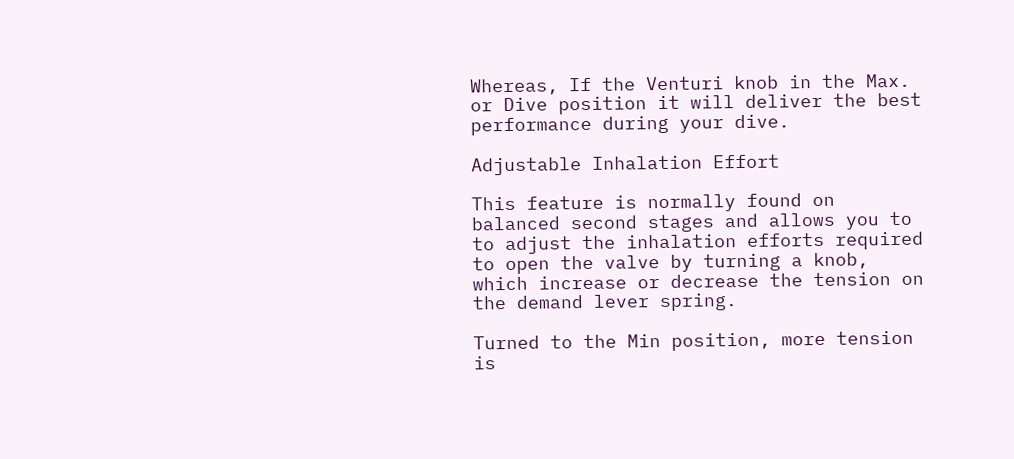Whereas, If the Venturi knob in the Max. or Dive position it will deliver the best performance during your dive.

Adjustable Inhalation Effort

This feature is normally found on balanced second stages and allows you to to adjust the inhalation efforts required to open the valve by turning a knob, which increase or decrease the tension on the demand lever spring.

Turned to the Min position, more tension is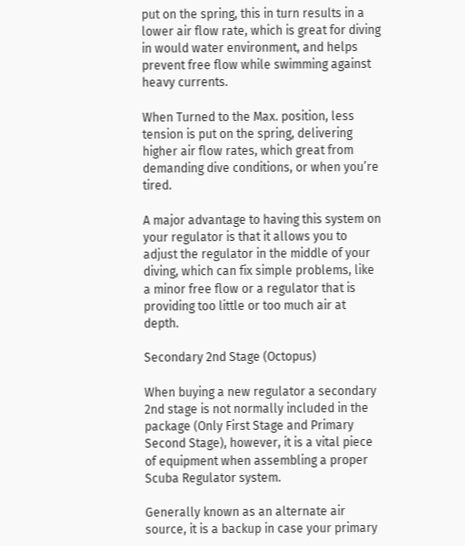put on the spring, this in turn results in a lower air flow rate, which is great for diving in would water environment, and helps prevent free flow while swimming against heavy currents.

When Turned to the Max. position, less tension is put on the spring, delivering higher air flow rates, which great from demanding dive conditions, or when you’re tired.

A major advantage to having this system on your regulator is that it allows you to adjust the regulator in the middle of your diving, which can fix simple problems, like a minor free flow or a regulator that is providing too little or too much air at depth.

Secondary 2nd Stage (Octopus)

When buying a new regulator a secondary 2nd stage is not normally included in the package (Only First Stage and Primary Second Stage), however, it is a vital piece of equipment when assembling a proper Scuba Regulator system.

Generally known as an alternate air source, it is a backup in case your primary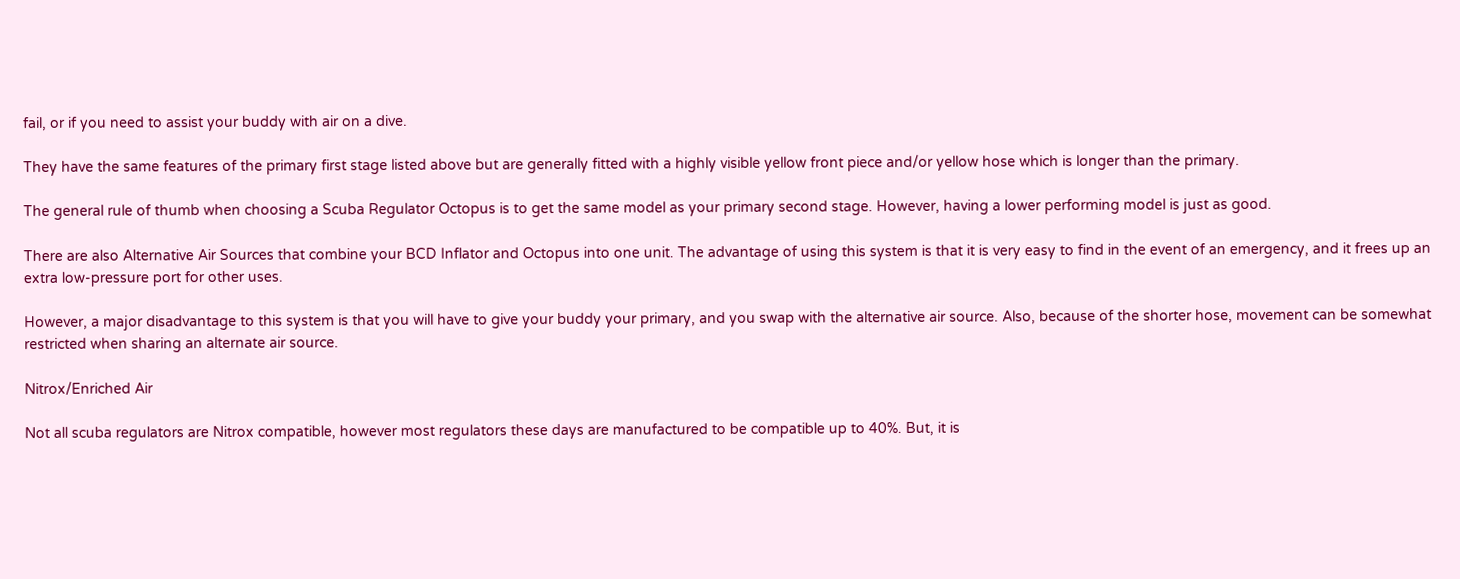fail, or if you need to assist your buddy with air on a dive.

They have the same features of the primary first stage listed above but are generally fitted with a highly visible yellow front piece and/or yellow hose which is longer than the primary.

The general rule of thumb when choosing a Scuba Regulator Octopus is to get the same model as your primary second stage. However, having a lower performing model is just as good.

There are also Alternative Air Sources that combine your BCD Inflator and Octopus into one unit. The advantage of using this system is that it is very easy to find in the event of an emergency, and it frees up an extra low-pressure port for other uses.

However, a major disadvantage to this system is that you will have to give your buddy your primary, and you swap with the alternative air source. Also, because of the shorter hose, movement can be somewhat restricted when sharing an alternate air source.

Nitrox/Enriched Air

Not all scuba regulators are Nitrox compatible, however most regulators these days are manufactured to be compatible up to 40%. But, it is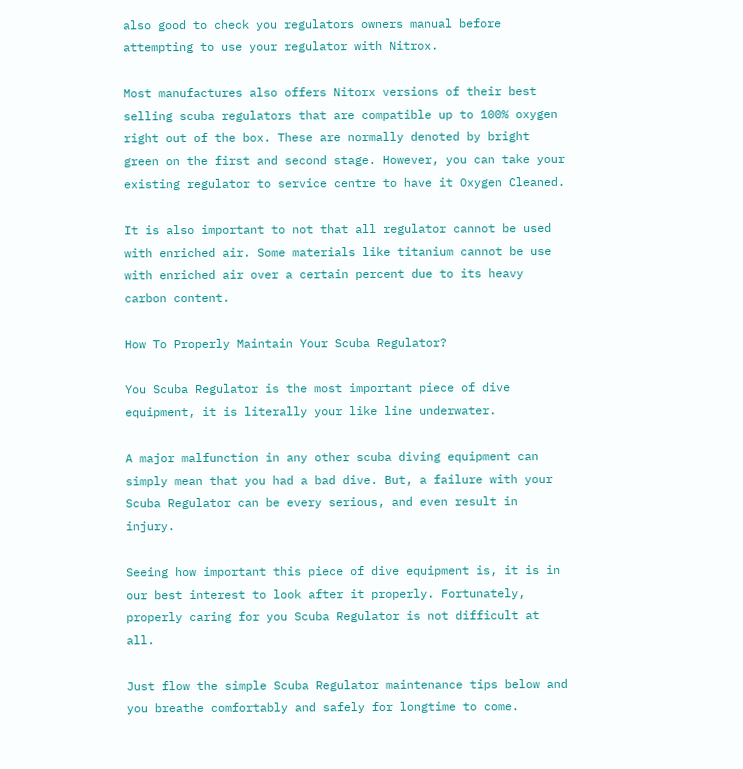also good to check you regulators owners manual before attempting to use your regulator with Nitrox.

Most manufactures also offers Nitorx versions of their best selling scuba regulators that are compatible up to 100% oxygen right out of the box. These are normally denoted by bright green on the first and second stage. However, you can take your existing regulator to service centre to have it Oxygen Cleaned.

It is also important to not that all regulator cannot be used with enriched air. Some materials like titanium cannot be use with enriched air over a certain percent due to its heavy carbon content.

How To Properly Maintain Your Scuba Regulator?

You Scuba Regulator is the most important piece of dive equipment, it is literally your like line underwater.

A major malfunction in any other scuba diving equipment can simply mean that you had a bad dive. But, a failure with your Scuba Regulator can be every serious, and even result in injury.

Seeing how important this piece of dive equipment is, it is in our best interest to look after it properly. Fortunately, properly caring for you Scuba Regulator is not difficult at all.

Just flow the simple Scuba Regulator maintenance tips below and you breathe comfortably and safely for longtime to come.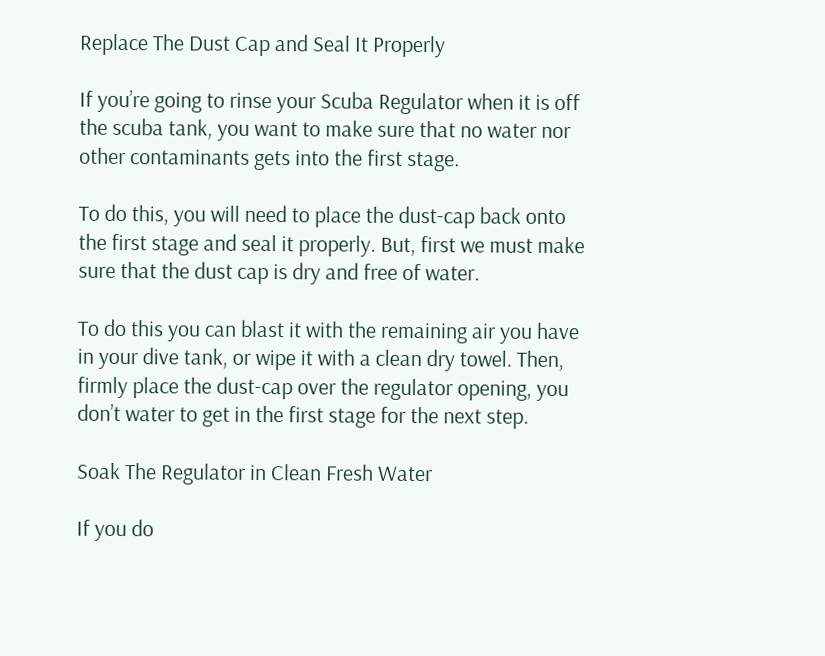Replace The Dust Cap and Seal It Properly

If you’re going to rinse your Scuba Regulator when it is off the scuba tank, you want to make sure that no water nor other contaminants gets into the first stage.

To do this, you will need to place the dust-cap back onto the first stage and seal it properly. But, first we must make sure that the dust cap is dry and free of water.

To do this you can blast it with the remaining air you have in your dive tank, or wipe it with a clean dry towel. Then, firmly place the dust-cap over the regulator opening, you don’t water to get in the first stage for the next step.

Soak The Regulator in Clean Fresh Water

If you do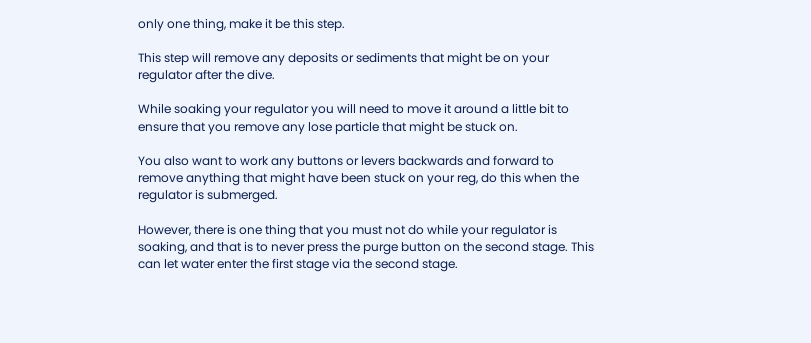only one thing, make it be this step.

This step will remove any deposits or sediments that might be on your regulator after the dive.

While soaking your regulator you will need to move it around a little bit to ensure that you remove any lose particle that might be stuck on.

You also want to work any buttons or levers backwards and forward to remove anything that might have been stuck on your reg, do this when the regulator is submerged.

However, there is one thing that you must not do while your regulator is soaking, and that is to never press the purge button on the second stage. This can let water enter the first stage via the second stage.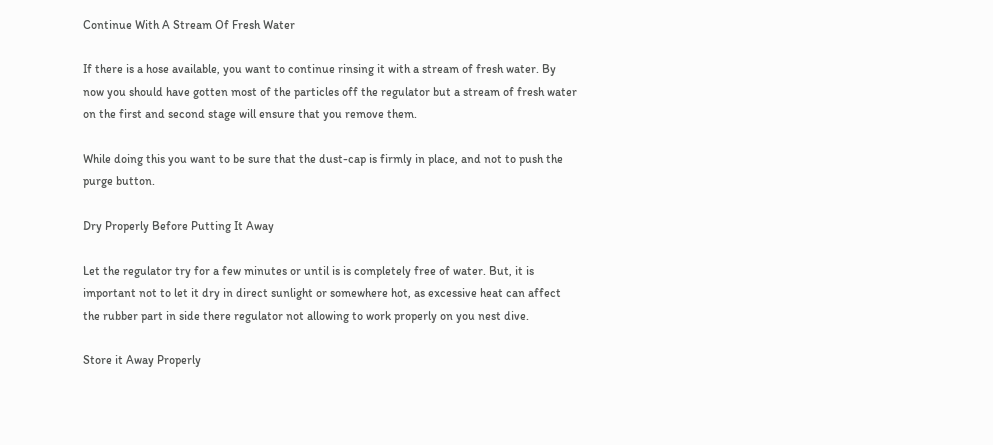Continue With A Stream Of Fresh Water

If there is a hose available, you want to continue rinsing it with a stream of fresh water. By now you should have gotten most of the particles off the regulator but a stream of fresh water on the first and second stage will ensure that you remove them.

While doing this you want to be sure that the dust-cap is firmly in place, and not to push the purge button.

Dry Properly Before Putting It Away

Let the regulator try for a few minutes or until is is completely free of water. But, it is important not to let it dry in direct sunlight or somewhere hot, as excessive heat can affect the rubber part in side there regulator not allowing to work properly on you nest dive.

Store it Away Properly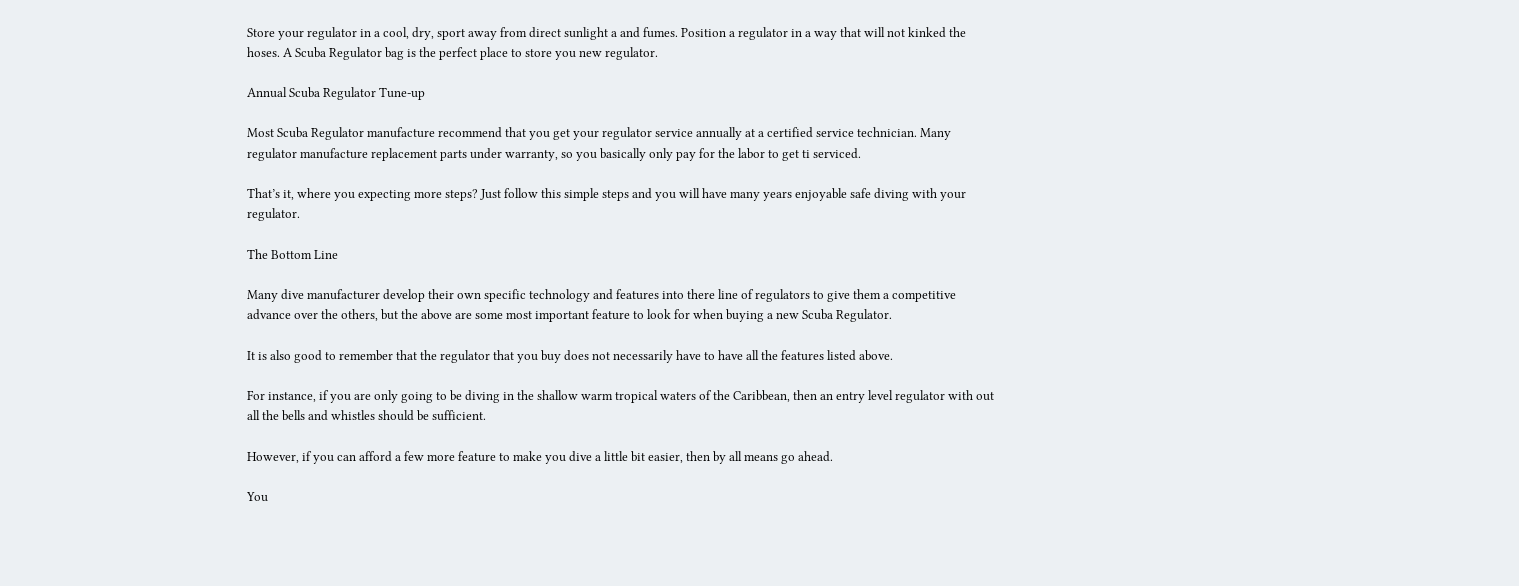Store your regulator in a cool, dry, sport away from direct sunlight a and fumes. Position a regulator in a way that will not kinked the hoses. A Scuba Regulator bag is the perfect place to store you new regulator.

Annual Scuba Regulator Tune-up

Most Scuba Regulator manufacture recommend that you get your regulator service annually at a certified service technician. Many regulator manufacture replacement parts under warranty, so you basically only pay for the labor to get ti serviced.

That’s it, where you expecting more steps? Just follow this simple steps and you will have many years enjoyable safe diving with your regulator.

The Bottom Line

Many dive manufacturer develop their own specific technology and features into there line of regulators to give them a competitive advance over the others, but the above are some most important feature to look for when buying a new Scuba Regulator.

It is also good to remember that the regulator that you buy does not necessarily have to have all the features listed above.

For instance, if you are only going to be diving in the shallow warm tropical waters of the Caribbean, then an entry level regulator with out all the bells and whistles should be sufficient.

However, if you can afford a few more feature to make you dive a little bit easier, then by all means go ahead.

You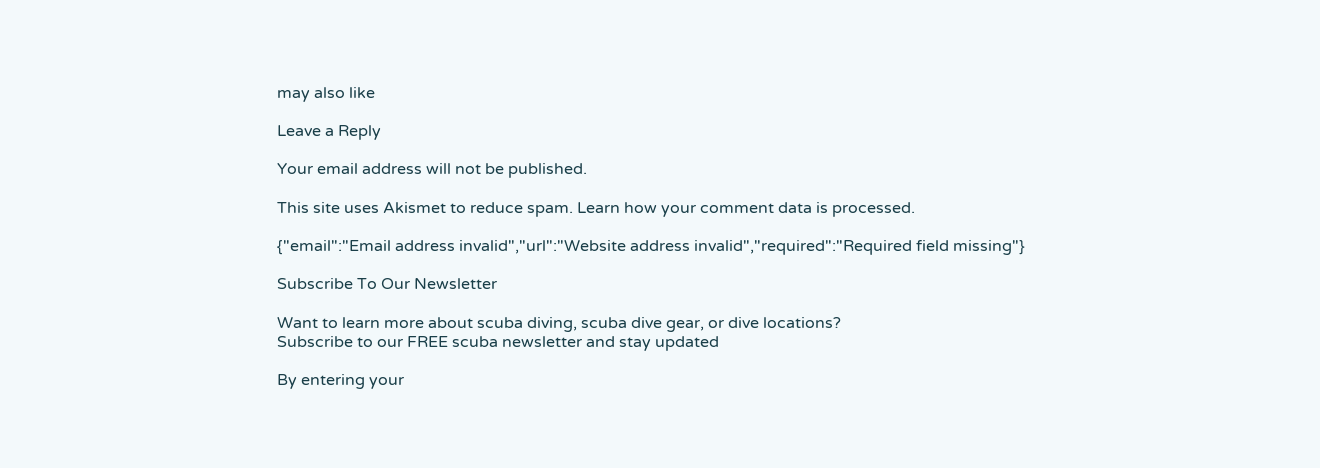may also like

Leave a Reply

Your email address will not be published.

This site uses Akismet to reduce spam. Learn how your comment data is processed.

{"email":"Email address invalid","url":"Website address invalid","required":"Required field missing"}

Subscribe To Our Newsletter

Want to learn more about scuba diving, scuba dive gear, or dive locations?
Subscribe to our FREE scuba newsletter and stay updated

By entering your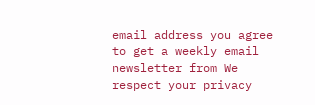email address you agree to get a weekly email newsletter from We respect your privacy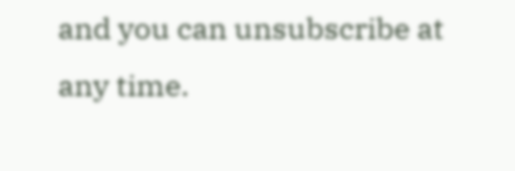and you can unsubscribe at any time.